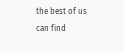the best of us can find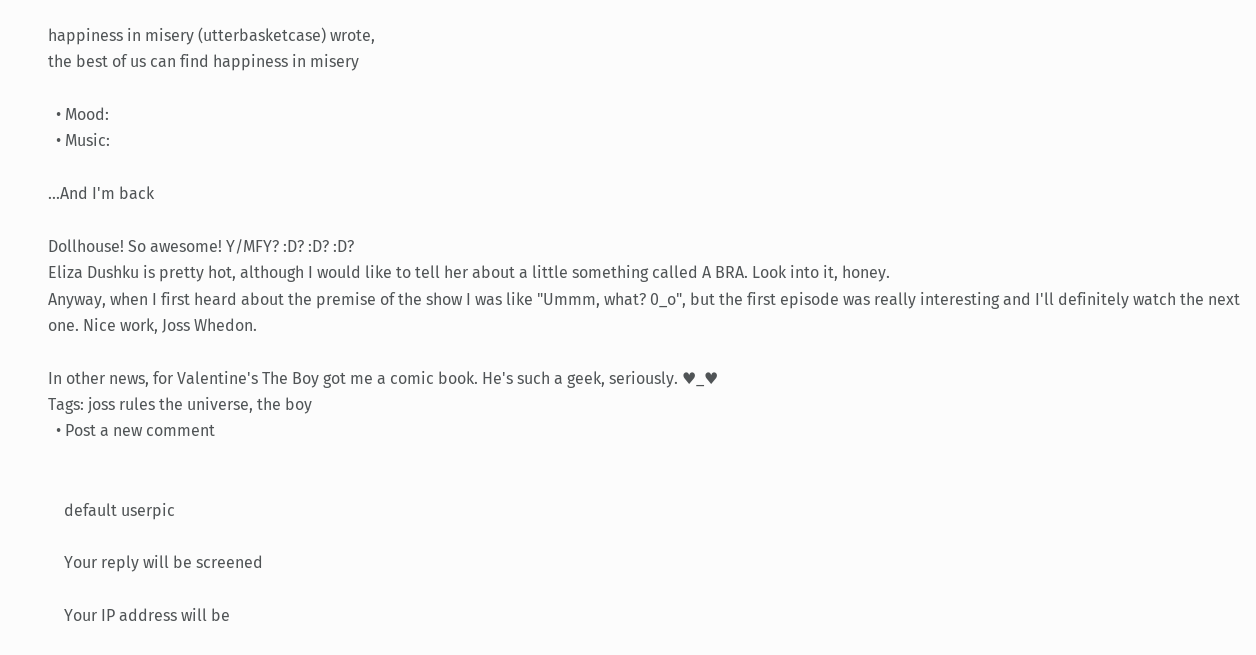happiness in misery (utterbasketcase) wrote,
the best of us can find happiness in misery

  • Mood:
  • Music:

...And I'm back

Dollhouse! So awesome! Y/MFY? :D? :D? :D?
Eliza Dushku is pretty hot, although I would like to tell her about a little something called A BRA. Look into it, honey.
Anyway, when I first heard about the premise of the show I was like "Ummm, what? 0_o", but the first episode was really interesting and I'll definitely watch the next one. Nice work, Joss Whedon.

In other news, for Valentine's The Boy got me a comic book. He's such a geek, seriously. ♥_♥
Tags: joss rules the universe, the boy
  • Post a new comment


    default userpic

    Your reply will be screened

    Your IP address will be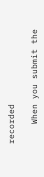recorded

    When you submit the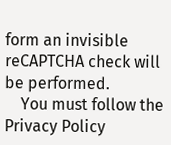form an invisible reCAPTCHA check will be performed.
    You must follow the Privacy Policy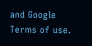and Google Terms of use.